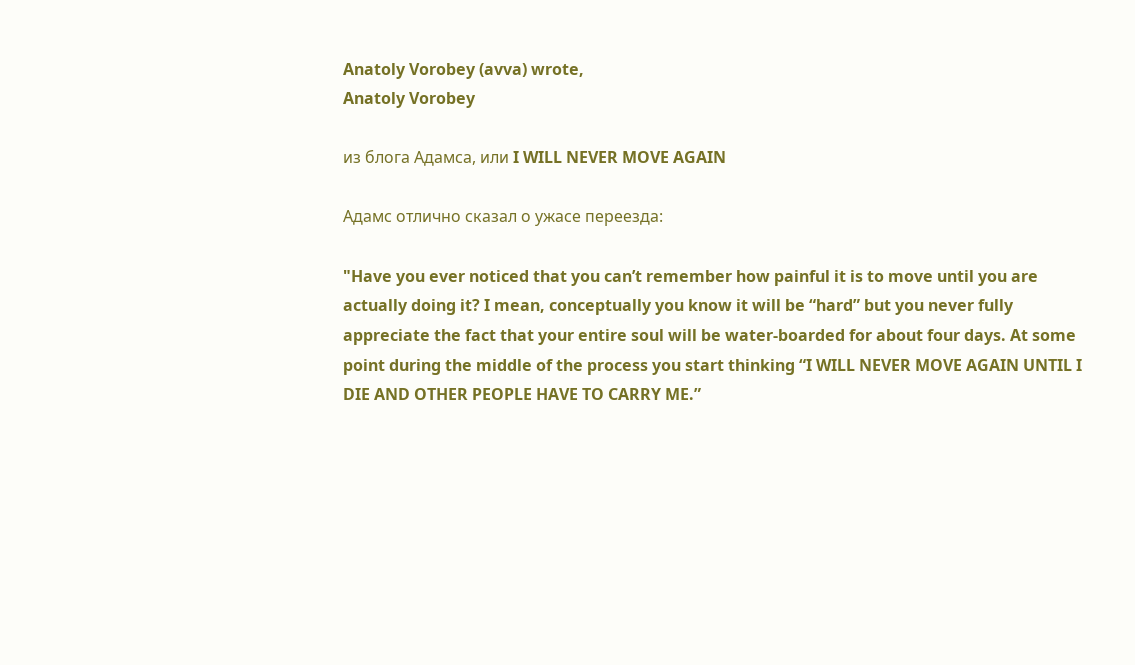Anatoly Vorobey (avva) wrote,
Anatoly Vorobey

из блога Адамса, или I WILL NEVER MOVE AGAIN

Адамс отлично сказал о ужасе переезда:

"Have you ever noticed that you can’t remember how painful it is to move until you are actually doing it? I mean, conceptually you know it will be “hard” but you never fully appreciate the fact that your entire soul will be water-boarded for about four days. At some point during the middle of the process you start thinking “I WILL NEVER MOVE AGAIN UNTIL I DIE AND OTHER PEOPLE HAVE TO CARRY ME.”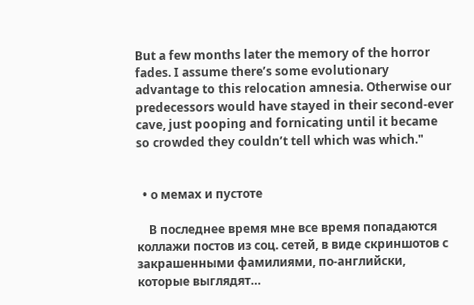But a few months later the memory of the horror fades. I assume there’s some evolutionary advantage to this relocation amnesia. Otherwise our predecessors would have stayed in their second-ever cave, just pooping and fornicating until it became so crowded they couldn’t tell which was which."


  • о мемах и пустоте

    В последнее время мне все время попадаются коллажи постов из соц. сетей, в виде скриншотов с закрашенными фамилиями, по-английски, которые выглядят…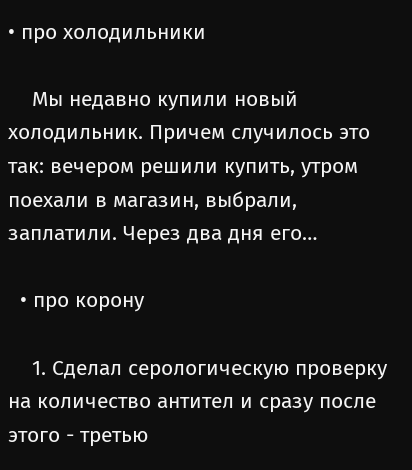• про холодильники

    Мы недавно купили новый холодильник. Причем случилось это так: вечером решили купить, утром поехали в магазин, выбрали, заплатили. Через два дня его…

  • про корону

    1. Сделал серологическую проверку на количество антител и сразу после этого - третью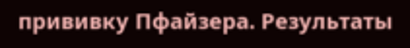прививку Пфайзера. Результаты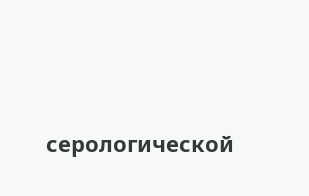серологической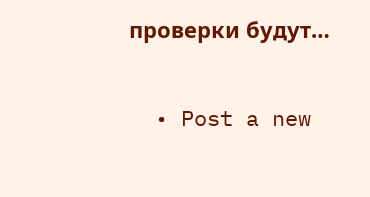проверки будут…

  • Post a new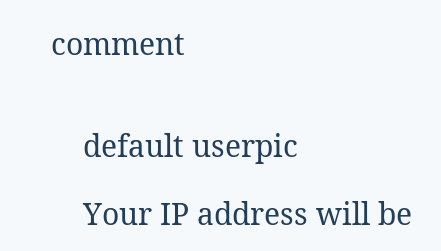comment


    default userpic

    Your IP address will be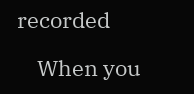recorded

    When you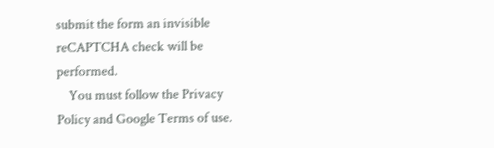submit the form an invisible reCAPTCHA check will be performed.
    You must follow the Privacy Policy and Google Terms of use.